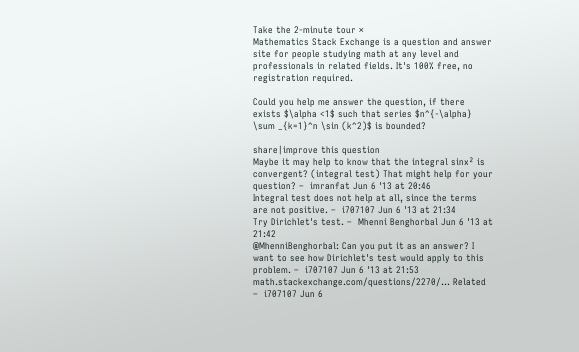Take the 2-minute tour ×
Mathematics Stack Exchange is a question and answer site for people studying math at any level and professionals in related fields. It's 100% free, no registration required.

Could you help me answer the question, if there exists $\alpha <1$ such that series $n^{-\alpha} \sum _{k=1}^n \sin (k^2)$ is bounded?

share|improve this question
Maybe it may help to know that the integral sinx² is convergent? (integral test) That might help for your question? –  imranfat Jun 6 '13 at 20:46
Integral test does not help at all, since the terms are not positive. –  i707107 Jun 6 '13 at 21:34
Try Dirichlet's test. –  Mhenni Benghorbal Jun 6 '13 at 21:42
@MhenniBenghorbal: Can you put it as an answer? I want to see how Dirichlet's test would apply to this problem. –  i707107 Jun 6 '13 at 21:53
math.stackexchange.com/questions/2270/… Related –  i707107 Jun 6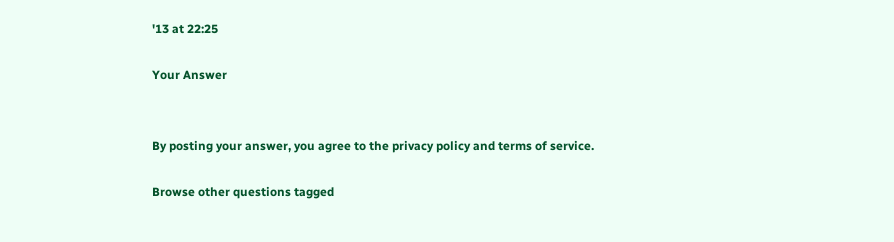'13 at 22:25

Your Answer


By posting your answer, you agree to the privacy policy and terms of service.

Browse other questions tagged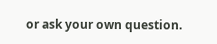or ask your own question.